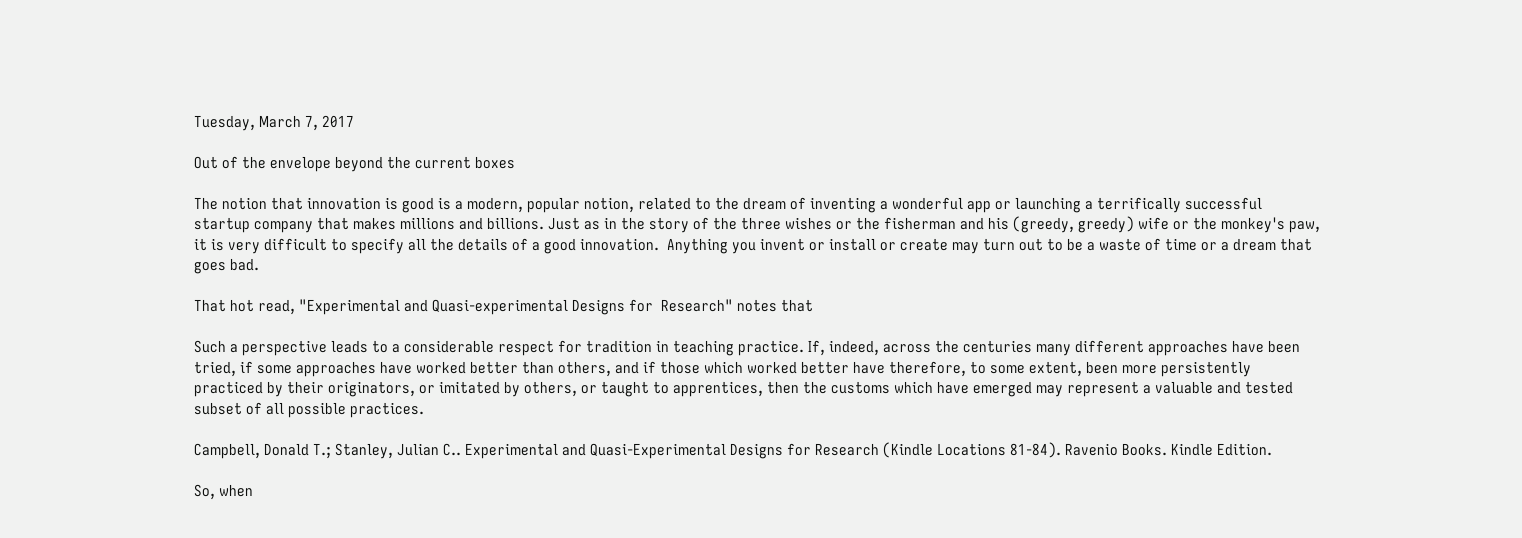Tuesday, March 7, 2017

Out of the envelope beyond the current boxes

The notion that innovation is good is a modern, popular notion, related to the dream of inventing a wonderful app or launching a terrifically successful startup company that makes millions and billions. Just as in the story of the three wishes or the fisherman and his (greedy, greedy) wife or the monkey's paw, it is very difficult to specify all the details of a good innovation.  Anything you invent or install or create may turn out to be a waste of time or a dream that goes bad.

That hot read, "Experimental and Quasi-experimental Designs for  Research" notes that

Such a perspective leads to a considerable respect for tradition in teaching practice. If, indeed, across the centuries many different approaches have been tried, if some approaches have worked better than others, and if those which worked better have therefore, to some extent, been more persistently practiced by their originators, or imitated by others, or taught to apprentices, then the customs which have emerged may represent a valuable and tested subset of all possible practices.

Campbell, Donald T.; Stanley, Julian C.. Experimental and Quasi-Experimental Designs for Research (Kindle Locations 81-84). Ravenio Books. Kindle Edition.

So, when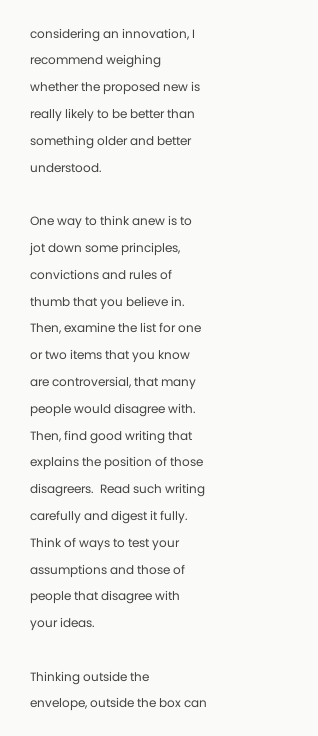considering an innovation, I recommend weighing whether the proposed new is really likely to be better than something older and better understood.

One way to think anew is to jot down some principles, convictions and rules of thumb that you believe in.  Then, examine the list for one or two items that you know are controversial, that many people would disagree with.  Then, find good writing that explains the position of those disagreers.  Read such writing carefully and digest it fully.  Think of ways to test your assumptions and those of people that disagree with your ideas.

Thinking outside the envelope, outside the box can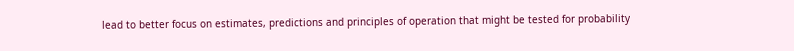lead to better focus on estimates, predictions and principles of operation that might be tested for probability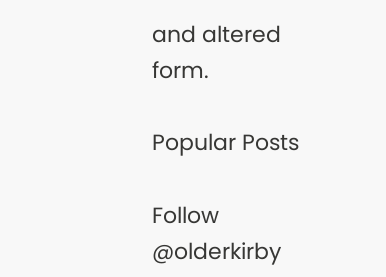and altered form.

Popular Posts

Follow @olderkirby